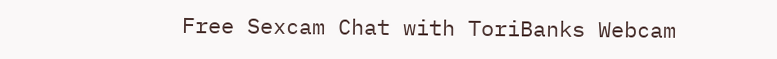Free Sexcam Chat with ToriBanks Webcam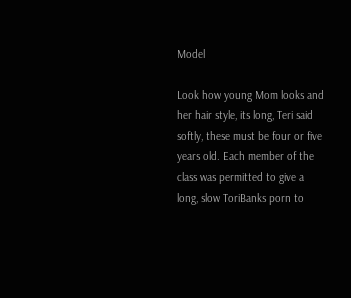Model

Look how young Mom looks and her hair style, its long, Teri said softly, these must be four or five years old. Each member of the class was permitted to give a long, slow ToriBanks porn to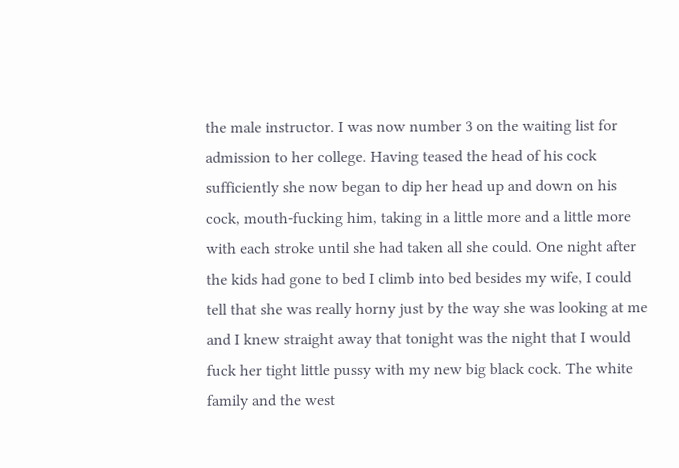the male instructor. I was now number 3 on the waiting list for admission to her college. Having teased the head of his cock sufficiently she now began to dip her head up and down on his cock, mouth-fucking him, taking in a little more and a little more with each stroke until she had taken all she could. One night after the kids had gone to bed I climb into bed besides my wife, I could tell that she was really horny just by the way she was looking at me and I knew straight away that tonight was the night that I would fuck her tight little pussy with my new big black cock. The white family and the west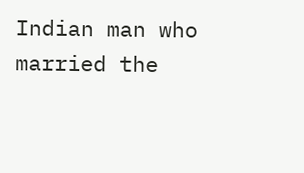Indian man who married the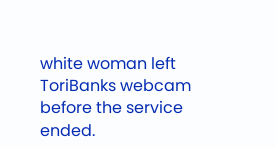white woman left ToriBanks webcam before the service ended.